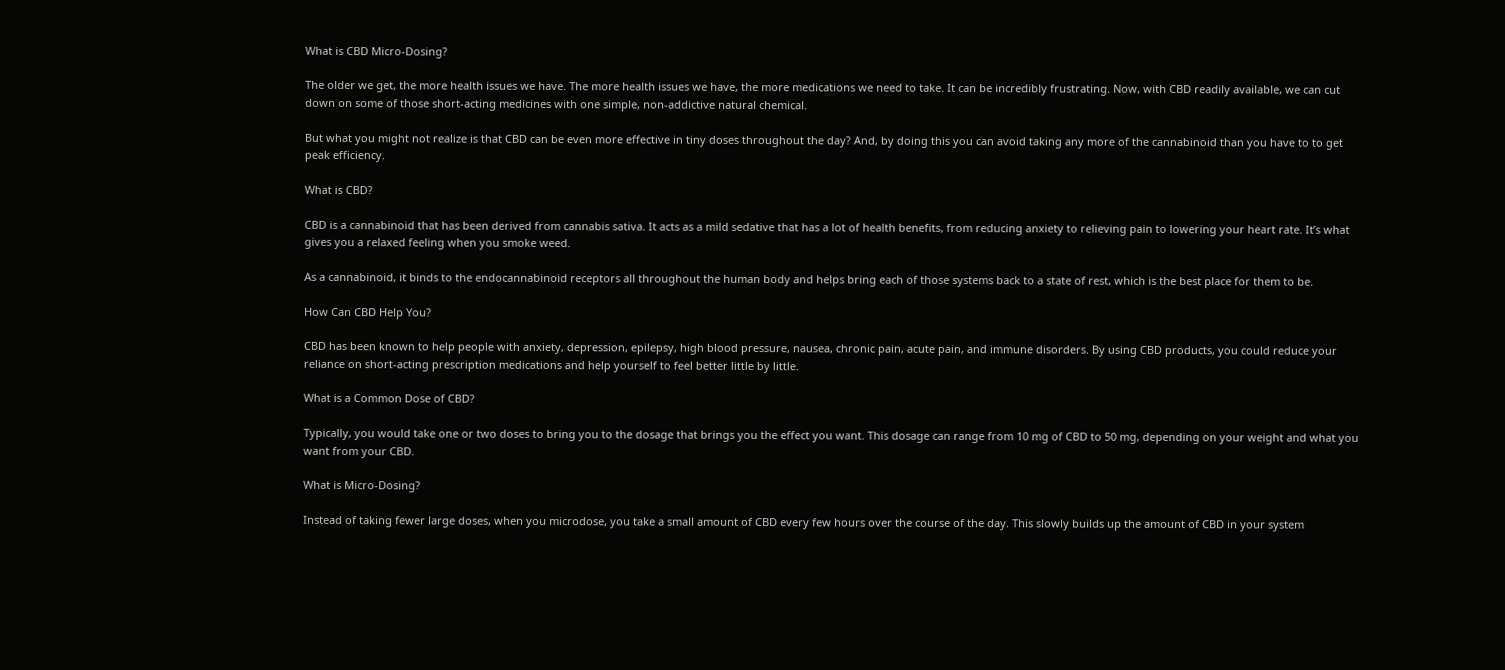What is CBD Micro-Dosing?

The older we get, the more health issues we have. The more health issues we have, the more medications we need to take. It can be incredibly frustrating. Now, with CBD readily available, we can cut down on some of those short-acting medicines with one simple, non-addictive natural chemical.

But what you might not realize is that CBD can be even more effective in tiny doses throughout the day? And, by doing this you can avoid taking any more of the cannabinoid than you have to to get peak efficiency.

What is CBD?

CBD is a cannabinoid that has been derived from cannabis sativa. It acts as a mild sedative that has a lot of health benefits, from reducing anxiety to relieving pain to lowering your heart rate. It’s what gives you a relaxed feeling when you smoke weed.

As a cannabinoid, it binds to the endocannabinoid receptors all throughout the human body and helps bring each of those systems back to a state of rest, which is the best place for them to be.

How Can CBD Help You?

CBD has been known to help people with anxiety, depression, epilepsy, high blood pressure, nausea, chronic pain, acute pain, and immune disorders. By using CBD products, you could reduce your reliance on short-acting prescription medications and help yourself to feel better little by little.

What is a Common Dose of CBD?

Typically, you would take one or two doses to bring you to the dosage that brings you the effect you want. This dosage can range from 10 mg of CBD to 50 mg, depending on your weight and what you want from your CBD.

What is Micro-Dosing?

Instead of taking fewer large doses, when you microdose, you take a small amount of CBD every few hours over the course of the day. This slowly builds up the amount of CBD in your system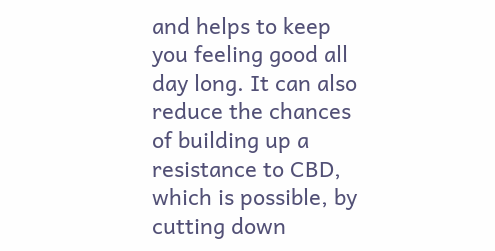and helps to keep you feeling good all day long. It can also reduce the chances of building up a resistance to CBD, which is possible, by cutting down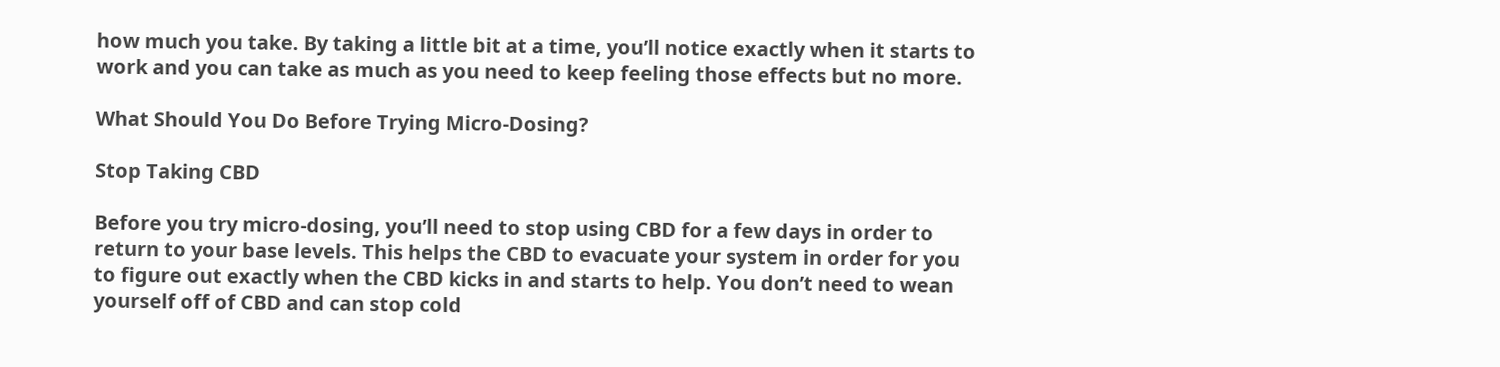how much you take. By taking a little bit at a time, you’ll notice exactly when it starts to work and you can take as much as you need to keep feeling those effects but no more.

What Should You Do Before Trying Micro-Dosing?

Stop Taking CBD

Before you try micro-dosing, you’ll need to stop using CBD for a few days in order to return to your base levels. This helps the CBD to evacuate your system in order for you to figure out exactly when the CBD kicks in and starts to help. You don’t need to wean yourself off of CBD and can stop cold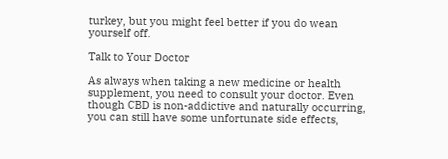turkey, but you might feel better if you do wean yourself off.

Talk to Your Doctor

As always when taking a new medicine or health supplement, you need to consult your doctor. Even though CBD is non-addictive and naturally occurring, you can still have some unfortunate side effects,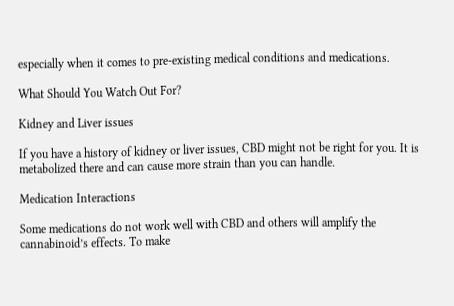especially when it comes to pre-existing medical conditions and medications.

What Should You Watch Out For?

Kidney and Liver issues

If you have a history of kidney or liver issues, CBD might not be right for you. It is metabolized there and can cause more strain than you can handle.

Medication Interactions

Some medications do not work well with CBD and others will amplify the cannabinoid’s effects. To make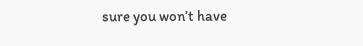sure you won’t have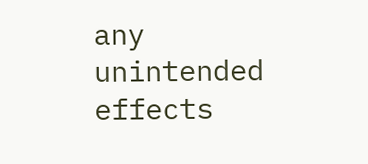any unintended effects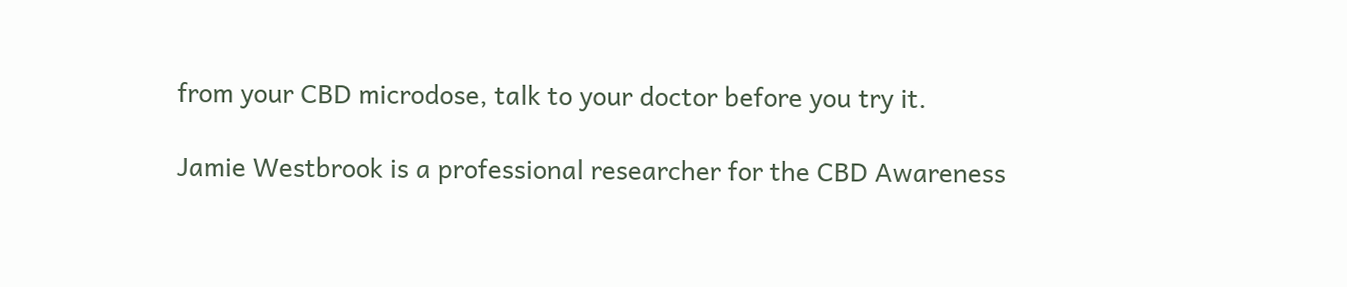from your CBD microdose, talk to your doctor before you try it.

Jamie Westbrook is a professional researcher for the CBD Awareness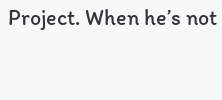Project. When he’s not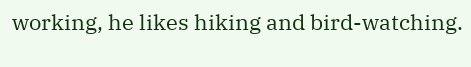working, he likes hiking and bird-watching.